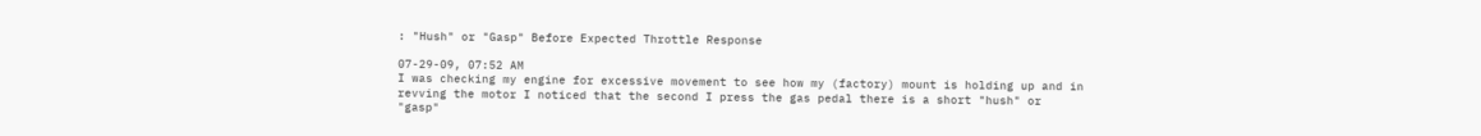: "Hush" or "Gasp" Before Expected Throttle Response

07-29-09, 07:52 AM
I was checking my engine for excessive movement to see how my (factory) mount is holding up and in revving the motor I noticed that the second I press the gas pedal there is a short "hush" or "gasp"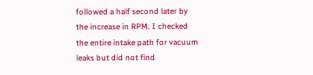followed a half second later by the increase in RPM. I checked the entire intake path for vacuum leaks but did not find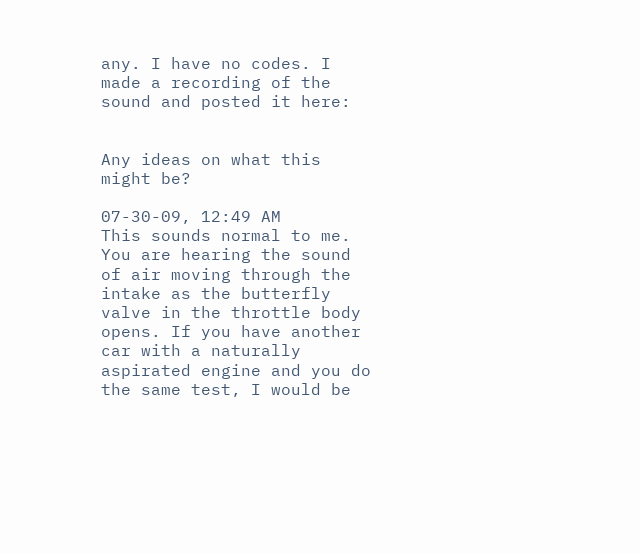any. I have no codes. I made a recording of the sound and posted it here:


Any ideas on what this might be?

07-30-09, 12:49 AM
This sounds normal to me. You are hearing the sound of air moving through the intake as the butterfly valve in the throttle body opens. If you have another car with a naturally aspirated engine and you do the same test, I would be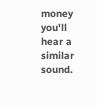money you'll hear a similar sound.